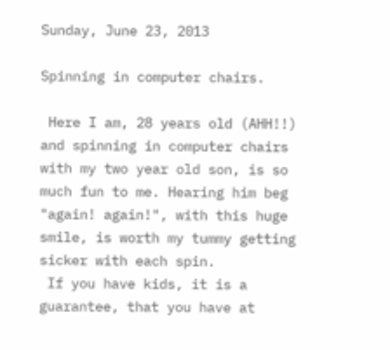Sunday, June 23, 2013

Spinning in computer chairs.

 Here I am, 28 years old (AHH!!) and spinning in computer chairs with my two year old son, is so much fun to me. Hearing him beg "again! again!", with this huge smile, is worth my tummy getting sicker with each spin.
 If you have kids, it is a guarantee, that you have at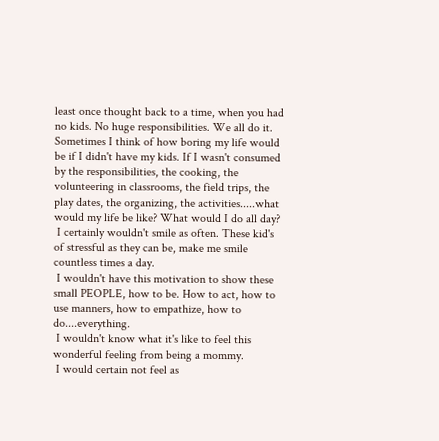least once thought back to a time, when you had no kids. No huge responsibilities. We all do it. Sometimes I think of how boring my life would be if I didn't have my kids. If I wasn't consumed by the responsibilities, the cooking, the volunteering in classrooms, the field trips, the play dates, the organizing, the activities.....what would my life be like? What would I do all day?
 I certainly wouldn't smile as often. These kid's of stressful as they can be, make me smile countless times a day.
 I wouldn't have this motivation to show these small PEOPLE, how to be. How to act, how to use manners, how to empathize, how to do....everything.
 I wouldn't know what it's like to feel this wonderful feeling from being a mommy.
 I would certain not feel as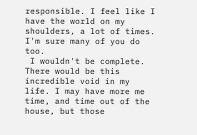responsible. I feel like I have the world on my shoulders, a lot of times. I'm sure many of you do too.
 I wouldn't be complete. There would be this incredible void in my life. I may have more me time, and time out of the house, but those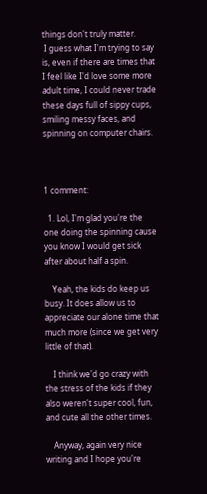things don't truly matter.
 I guess what I'm trying to say is, even if there are times that I feel like I'd love some more adult time, I could never trade these days full of sippy cups, smiling messy faces, and spinning on computer chairs.



1 comment:

  1. Lol, I'm glad you're the one doing the spinning cause you know I would get sick after about half a spin.

    Yeah, the kids do keep us busy. It does allow us to appreciate our alone time that much more (since we get very little of that).

    I think we'd go crazy with the stress of the kids if they also weren't super cool, fun, and cute all the other times.

    Anyway, again very nice writing and I hope you're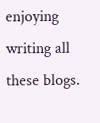enjoying writing all these blogs.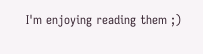I'm enjoying reading them ;)